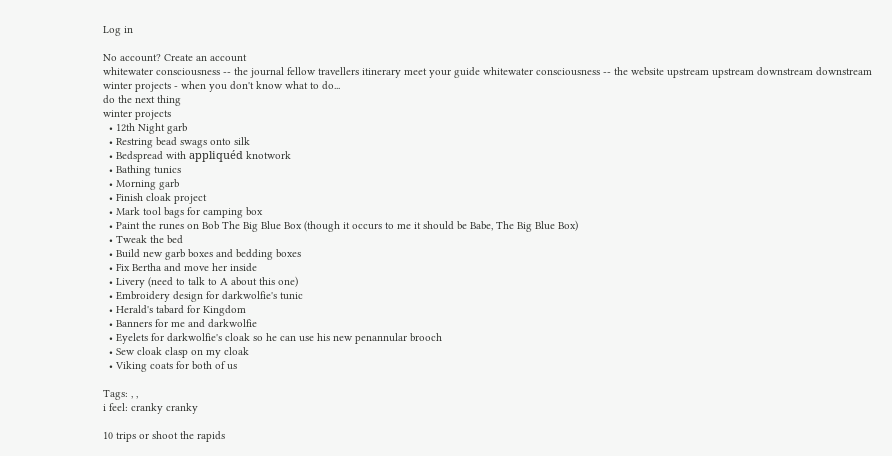Log in

No account? Create an account
whitewater consciousness -- the journal fellow travellers itinerary meet your guide whitewater consciousness -- the website upstream upstream downstream downstream
winter projects - when you don't know what to do...
do the next thing
winter projects
  • 12th Night garb
  • Restring bead swags onto silk
  • Bedspread with appliquéd knotwork
  • Bathing tunics
  • Morning garb
  • Finish cloak project
  • Mark tool bags for camping box
  • Paint the runes on Bob The Big Blue Box (though it occurs to me it should be Babe, The Big Blue Box)
  • Tweak the bed
  • Build new garb boxes and bedding boxes
  • Fix Bertha and move her inside
  • Livery (need to talk to A about this one)
  • Embroidery design for darkwolfie's tunic
  • Herald's tabard for Kingdom
  • Banners for me and darkwolfie
  • Eyelets for darkwolfie's cloak so he can use his new penannular brooch
  • Sew cloak clasp on my cloak
  • Viking coats for both of us

Tags: , ,
i feel: cranky cranky

10 trips or shoot the rapids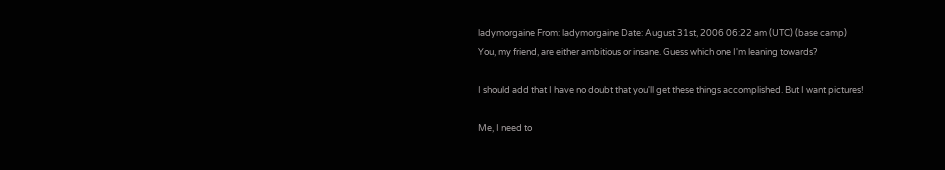ladymorgaine From: ladymorgaine Date: August 31st, 2006 06:22 am (UTC) (base camp)
You, my friend, are either ambitious or insane. Guess which one I'm leaning towards?

I should add that I have no doubt that you'll get these things accomplished. But I want pictures!

Me, I need to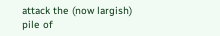attack the (now largish) pile of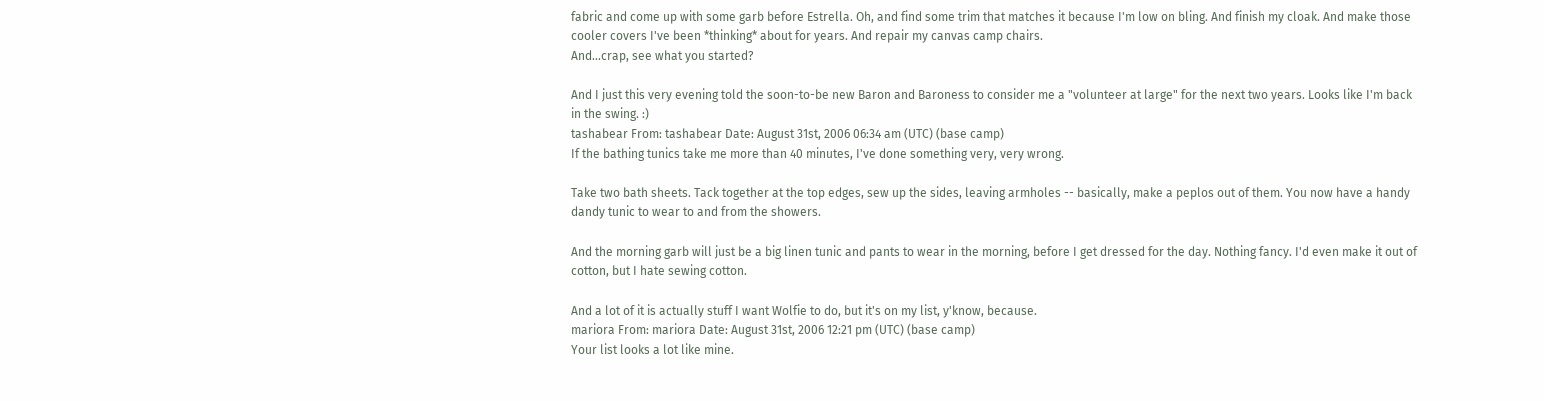fabric and come up with some garb before Estrella. Oh, and find some trim that matches it because I'm low on bling. And finish my cloak. And make those cooler covers I've been *thinking* about for years. And repair my canvas camp chairs.
And...crap, see what you started?

And I just this very evening told the soon-to-be new Baron and Baroness to consider me a "volunteer at large" for the next two years. Looks like I'm back in the swing. :)
tashabear From: tashabear Date: August 31st, 2006 06:34 am (UTC) (base camp)
If the bathing tunics take me more than 40 minutes, I've done something very, very wrong.

Take two bath sheets. Tack together at the top edges, sew up the sides, leaving armholes -- basically, make a peplos out of them. You now have a handy dandy tunic to wear to and from the showers.

And the morning garb will just be a big linen tunic and pants to wear in the morning, before I get dressed for the day. Nothing fancy. I'd even make it out of cotton, but I hate sewing cotton.

And a lot of it is actually stuff I want Wolfie to do, but it's on my list, y'know, because.
mariora From: mariora Date: August 31st, 2006 12:21 pm (UTC) (base camp)
Your list looks a lot like mine.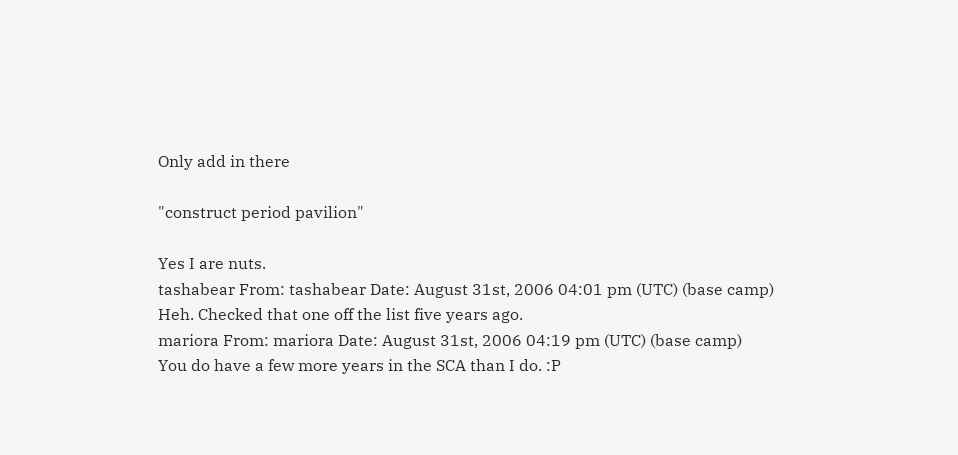Only add in there

"construct period pavilion"

Yes I are nuts.
tashabear From: tashabear Date: August 31st, 2006 04:01 pm (UTC) (base camp)
Heh. Checked that one off the list five years ago.
mariora From: mariora Date: August 31st, 2006 04:19 pm (UTC) (base camp)
You do have a few more years in the SCA than I do. :P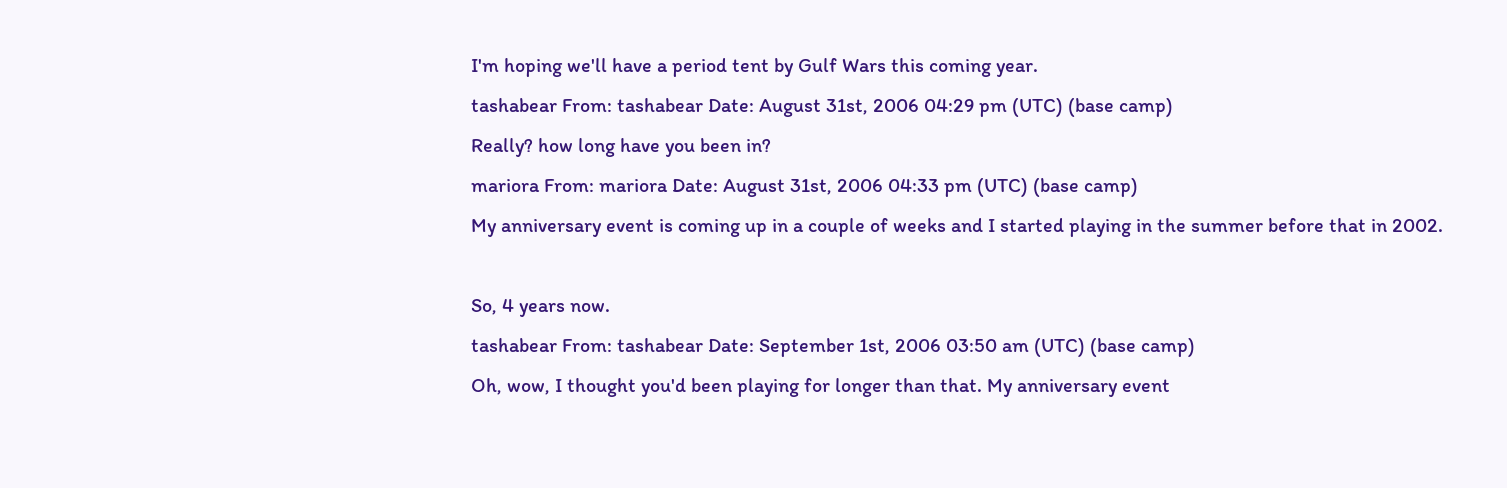I'm hoping we'll have a period tent by Gulf Wars this coming year.
tashabear From: tashabear Date: August 31st, 2006 04:29 pm (UTC) (base camp)
Really? how long have you been in?
mariora From: mariora Date: August 31st, 2006 04:33 pm (UTC) (base camp)
My anniversary event is coming up in a couple of weeks and I started playing in the summer before that in 2002.

So, 4 years now.
tashabear From: tashabear Date: September 1st, 2006 03:50 am (UTC) (base camp)
Oh, wow, I thought you'd been playing for longer than that. My anniversary event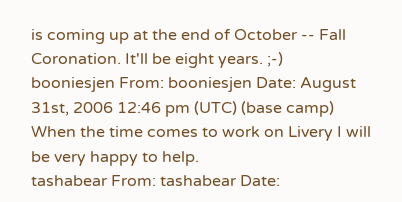is coming up at the end of October -- Fall Coronation. It'll be eight years. ;-)
booniesjen From: booniesjen Date: August 31st, 2006 12:46 pm (UTC) (base camp)
When the time comes to work on Livery I will be very happy to help.
tashabear From: tashabear Date: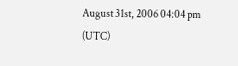August 31st, 2006 04:04 pm (UTC)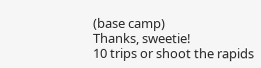(base camp)
Thanks, sweetie!
10 trips or shoot the rapids